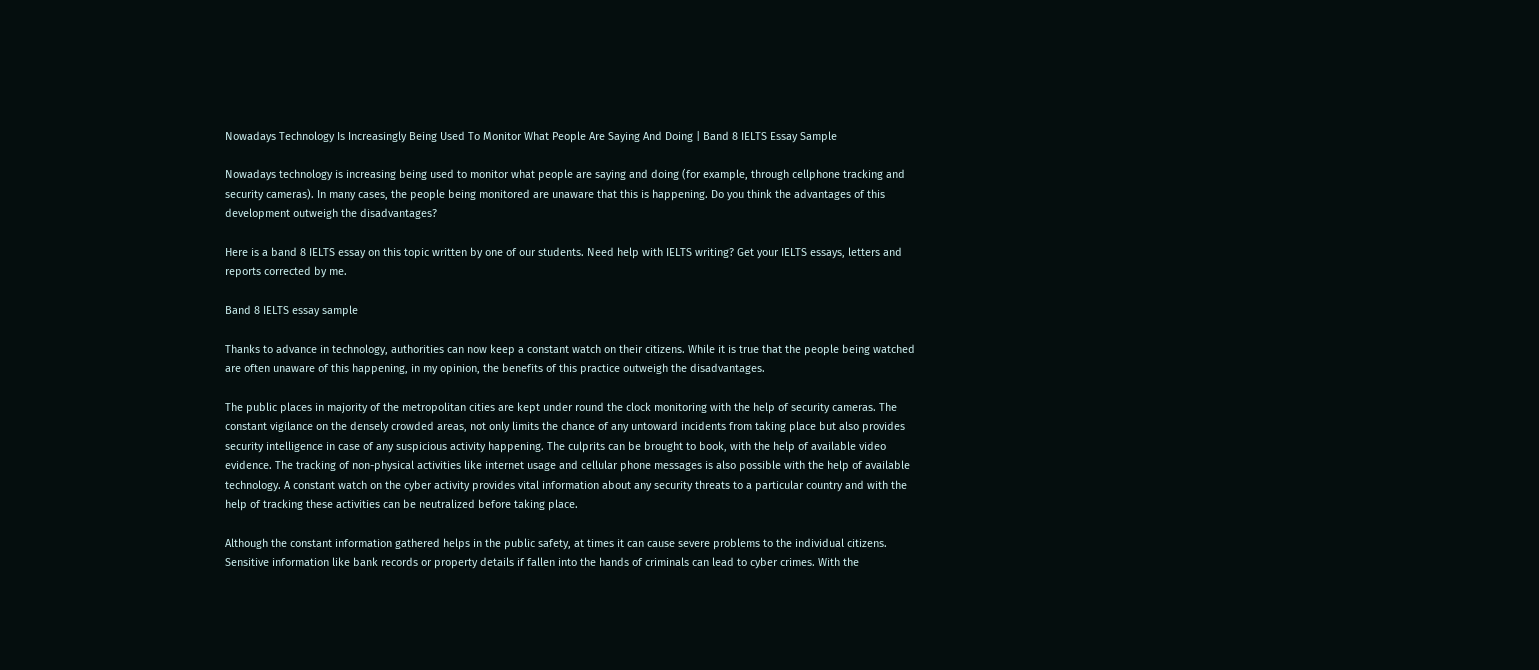Nowadays Technology Is Increasingly Being Used To Monitor What People Are Saying And Doing | Band 8 IELTS Essay Sample

Nowadays technology is increasing being used to monitor what people are saying and doing (for example, through cellphone tracking and security cameras). In many cases, the people being monitored are unaware that this is happening. Do you think the advantages of this development outweigh the disadvantages?

Here is a band 8 IELTS essay on this topic written by one of our students. Need help with IELTS writing? Get your IELTS essays, letters and reports corrected by me.

Band 8 IELTS essay sample

Thanks to advance in technology, authorities can now keep a constant watch on their citizens. While it is true that the people being watched are often unaware of this happening, in my opinion, the benefits of this practice outweigh the disadvantages.

The public places in majority of the metropolitan cities are kept under round the clock monitoring with the help of security cameras. The constant vigilance on the densely crowded areas, not only limits the chance of any untoward incidents from taking place but also provides security intelligence in case of any suspicious activity happening. The culprits can be brought to book, with the help of available video evidence. The tracking of non-physical activities like internet usage and cellular phone messages is also possible with the help of available technology. A constant watch on the cyber activity provides vital information about any security threats to a particular country and with the help of tracking these activities can be neutralized before taking place.

Although the constant information gathered helps in the public safety, at times it can cause severe problems to the individual citizens. Sensitive information like bank records or property details if fallen into the hands of criminals can lead to cyber crimes. With the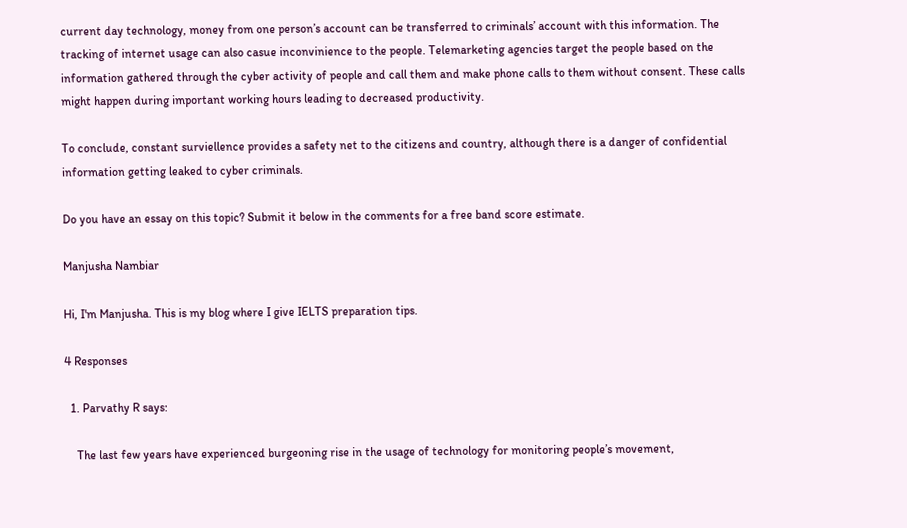current day technology, money from one person’s account can be transferred to criminals’ account with this information. The tracking of internet usage can also casue inconvinience to the people. Telemarketing agencies target the people based on the information gathered through the cyber activity of people and call them and make phone calls to them without consent. These calls might happen during important working hours leading to decreased productivity.

To conclude, constant surviellence provides a safety net to the citizens and country, although there is a danger of confidential information getting leaked to cyber criminals.

Do you have an essay on this topic? Submit it below in the comments for a free band score estimate.

Manjusha Nambiar

Hi, I'm Manjusha. This is my blog where I give IELTS preparation tips.

4 Responses

  1. Parvathy R says:

    The last few years have experienced burgeoning rise in the usage of technology for monitoring people’s movement,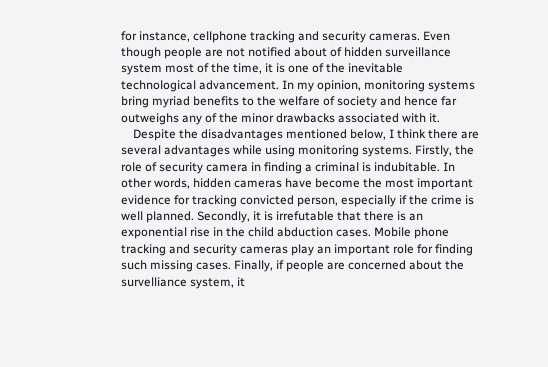for instance, cellphone tracking and security cameras. Even though people are not notified about of hidden surveillance system most of the time, it is one of the inevitable technological advancement. In my opinion, monitoring systems bring myriad benefits to the welfare of society and hence far outweighs any of the minor drawbacks associated with it.
    Despite the disadvantages mentioned below, I think there are several advantages while using monitoring systems. Firstly, the role of security camera in finding a criminal is indubitable. In other words, hidden cameras have become the most important evidence for tracking convicted person, especially if the crime is well planned. Secondly, it is irrefutable that there is an exponential rise in the child abduction cases. Mobile phone tracking and security cameras play an important role for finding such missing cases. Finally, if people are concerned about the survelliance system, it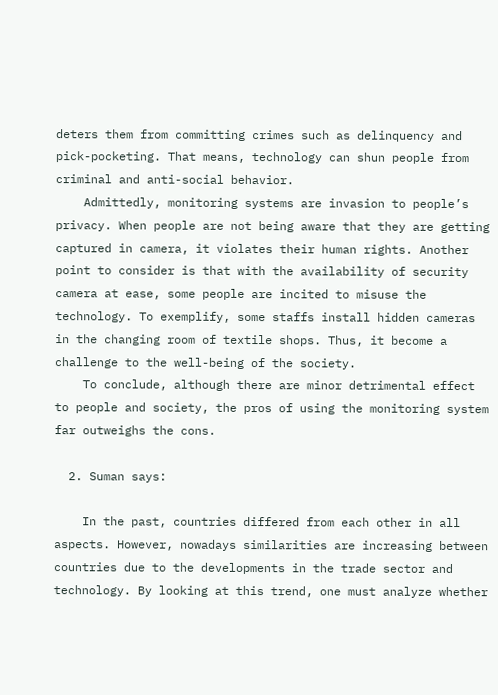deters them from committing crimes such as delinquency and pick-pocketing. That means, technology can shun people from criminal and anti-social behavior.
    Admittedly, monitoring systems are invasion to people’s privacy. When people are not being aware that they are getting captured in camera, it violates their human rights. Another point to consider is that with the availability of security camera at ease, some people are incited to misuse the technology. To exemplify, some staffs install hidden cameras in the changing room of textile shops. Thus, it become a challenge to the well-being of the society.
    To conclude, although there are minor detrimental effect to people and society, the pros of using the monitoring system far outweighs the cons.

  2. Suman says:

    In the past, countries differed from each other in all aspects. However, nowadays similarities are increasing between countries due to the developments in the trade sector and technology. By looking at this trend, one must analyze whether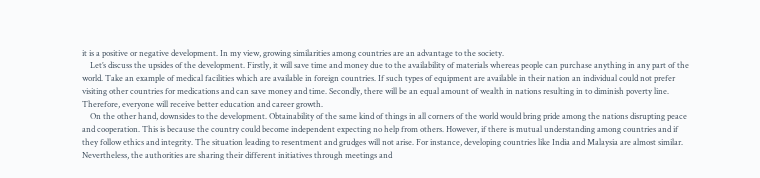it is a positive or negative development. In my view, growing similarities among countries are an advantage to the society.
    Let’s discuss the upsides of the development. Firstly, it will save time and money due to the availability of materials whereas people can purchase anything in any part of the world. Take an example of medical facilities which are available in foreign countries. If such types of equipment are available in their nation an individual could not prefer visiting other countries for medications and can save money and time. Secondly, there will be an equal amount of wealth in nations resulting in to diminish poverty line. Therefore, everyone will receive better education and career growth.
    On the other hand, downsides to the development. Obtainability of the same kind of things in all corners of the world would bring pride among the nations disrupting peace and cooperation. This is because the country could become independent expecting no help from others. However, if there is mutual understanding among countries and if they follow ethics and integrity. The situation leading to resentment and grudges will not arise. For instance, developing countries like India and Malaysia are almost similar. Nevertheless, the authorities are sharing their different initiatives through meetings and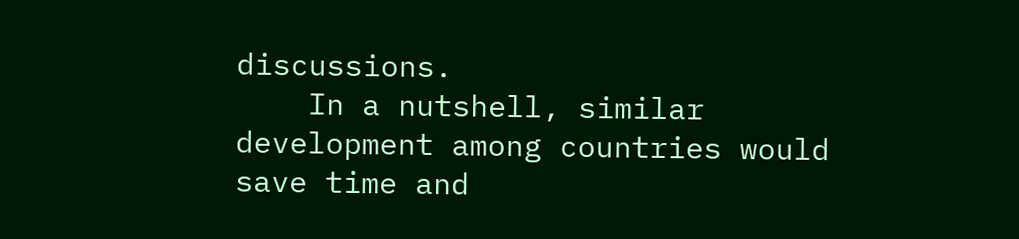discussions.
    In a nutshell, similar development among countries would save time and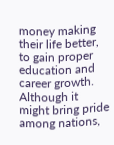money making their life better, to gain proper education and career growth. Although it might bring pride among nations,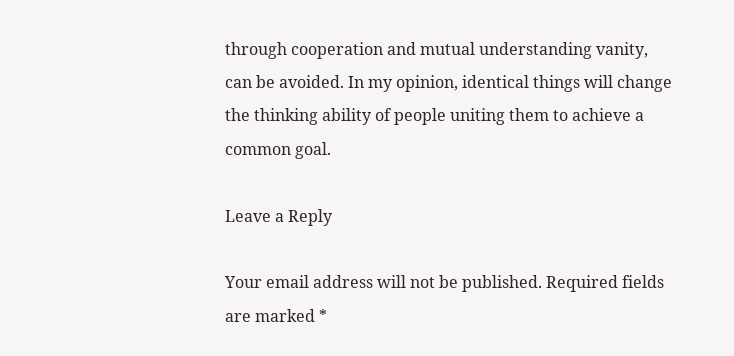through cooperation and mutual understanding vanity, can be avoided. In my opinion, identical things will change the thinking ability of people uniting them to achieve a common goal.

Leave a Reply

Your email address will not be published. Required fields are marked *